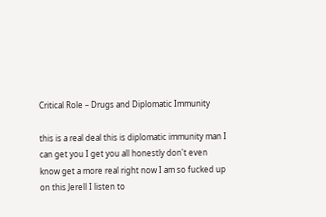Critical Role – Drugs and Diplomatic Immunity

this is a real deal this is diplomatic immunity man I can get you I get you all honestly don't even know get a more real right now I am so fucked up on this Jerell I listen to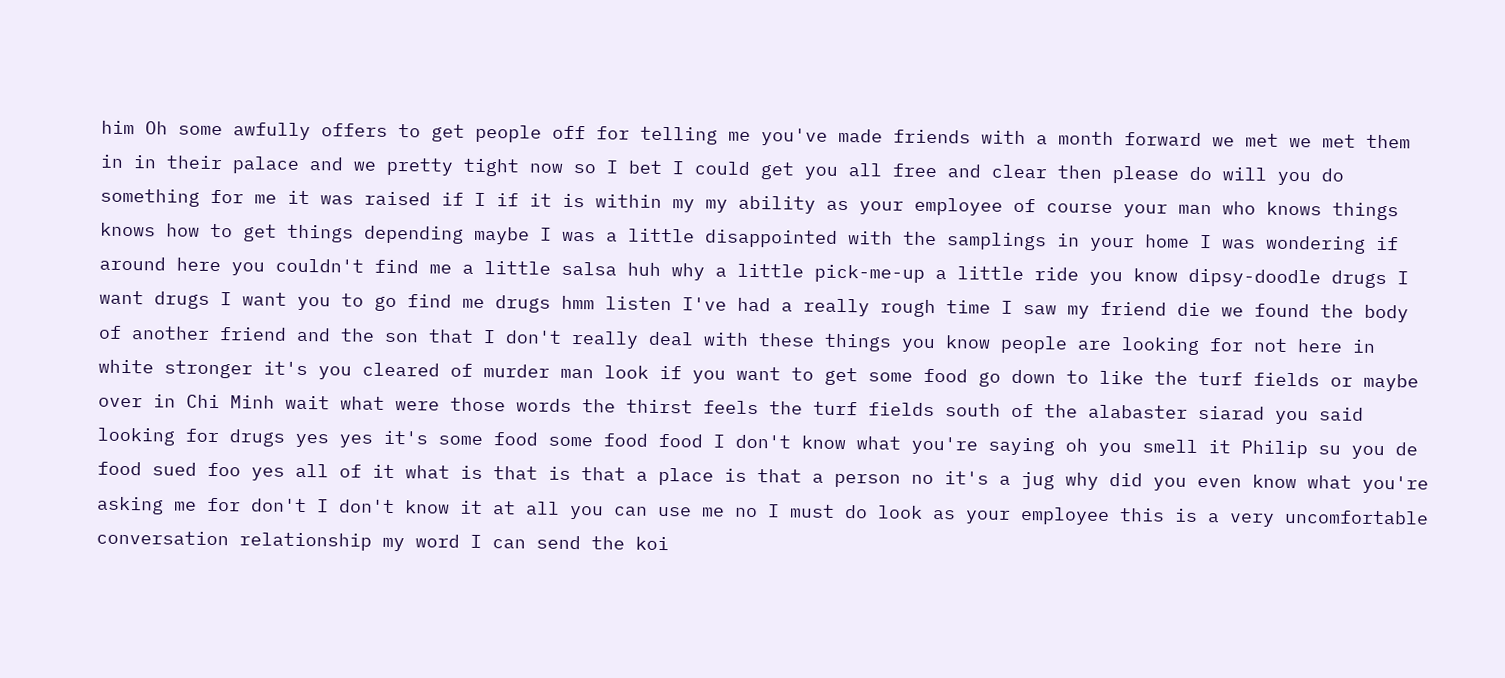him Oh some awfully offers to get people off for telling me you've made friends with a month forward we met we met them in in their palace and we pretty tight now so I bet I could get you all free and clear then please do will you do something for me it was raised if I if it is within my my ability as your employee of course your man who knows things knows how to get things depending maybe I was a little disappointed with the samplings in your home I was wondering if around here you couldn't find me a little salsa huh why a little pick-me-up a little ride you know dipsy-doodle drugs I want drugs I want you to go find me drugs hmm listen I've had a really rough time I saw my friend die we found the body of another friend and the son that I don't really deal with these things you know people are looking for not here in white stronger it's you cleared of murder man look if you want to get some food go down to like the turf fields or maybe over in Chi Minh wait what were those words the thirst feels the turf fields south of the alabaster siarad you said looking for drugs yes yes it's some food some food food I don't know what you're saying oh you smell it Philip su you de food sued foo yes all of it what is that is that a place is that a person no it's a jug why did you even know what you're asking me for don't I don't know it at all you can use me no I must do look as your employee this is a very uncomfortable conversation relationship my word I can send the koi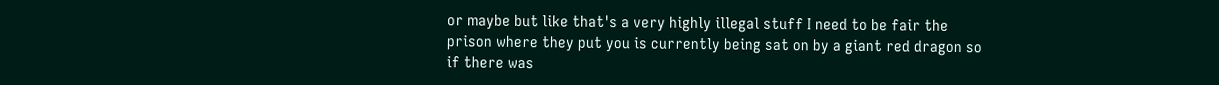or maybe but like that's a very highly illegal stuff I need to be fair the prison where they put you is currently being sat on by a giant red dragon so if there was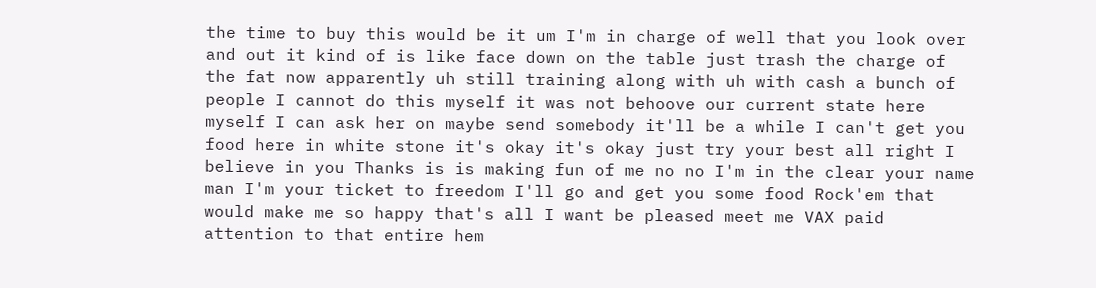the time to buy this would be it um I'm in charge of well that you look over and out it kind of is like face down on the table just trash the charge of the fat now apparently uh still training along with uh with cash a bunch of people I cannot do this myself it was not behoove our current state here myself I can ask her on maybe send somebody it'll be a while I can't get you food here in white stone it's okay it's okay just try your best all right I believe in you Thanks is is making fun of me no no I'm in the clear your name man I'm your ticket to freedom I'll go and get you some food Rock'em that would make me so happy that's all I want be pleased meet me VAX paid attention to that entire hem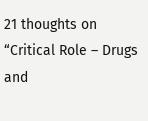21 thoughts on “Critical Role – Drugs and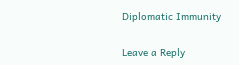Diplomatic Immunity

Leave a Reply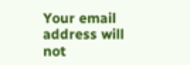Your email address will not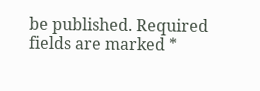be published. Required fields are marked *